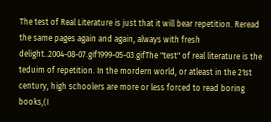The test of Real Literature is just that it will bear repetition. Reread the same pages again and again, always with fresh delight..2004-08-07.gif1999-05-03.gifThe "test" of real literature is the teduim of repetition. In the mordern world, or atleast in the 21st century, high schoolers are more or less forced to read boring books,(I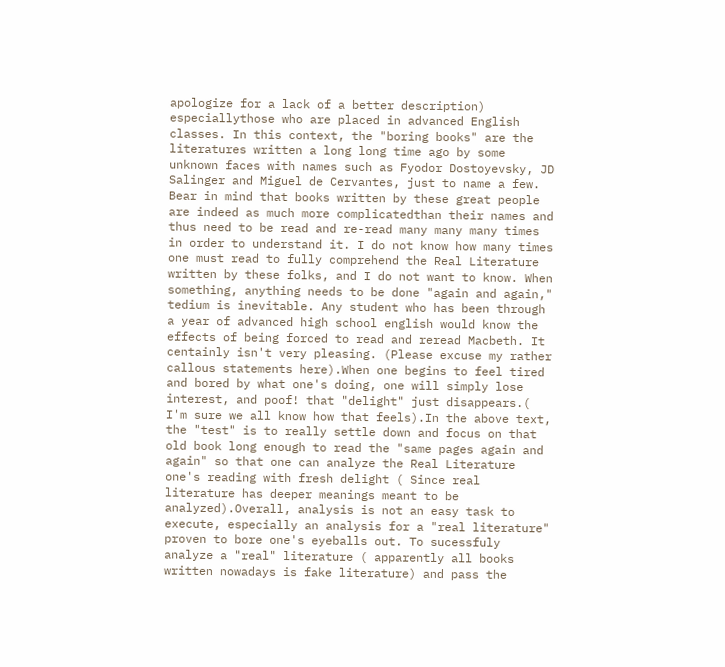apologize for a lack of a better description) especiallythose who are placed in advanced English classes. In this context, the "boring books" are the literatures written a long long time ago by some unknown faces with names such as Fyodor Dostoyevsky, JD Salinger and Miguel de Cervantes, just to name a few. Bear in mind that books written by these great people are indeed as much more complicatedthan their names and thus need to be read and re-read many many many times in order to understand it. I do not know how many times one must read to fully comprehend the Real Literature written by these folks, and I do not want to know. When something, anything needs to be done "again and again," tedium is inevitable. Any student who has been through a year of advanced high school english would know the effects of being forced to read and reread Macbeth. It centainly isn't very pleasing. (Please excuse my rather callous statements here).When one begins to feel tired and bored by what one's doing, one will simply lose interest, and poof! that "delight" just disappears.( I'm sure we all know how that feels).In the above text, the "test" is to really settle down and focus on that old book long enough to read the "same pages again and again" so that one can analyze the Real Literature one's reading with fresh delight ( Since real literature has deeper meanings meant to be analyzed).Overall, analysis is not an easy task to execute, especially an analysis for a "real literature" proven to bore one's eyeballs out. To sucessfuly analyze a "real" literature ( apparently all books written nowadays is fake literature) and pass the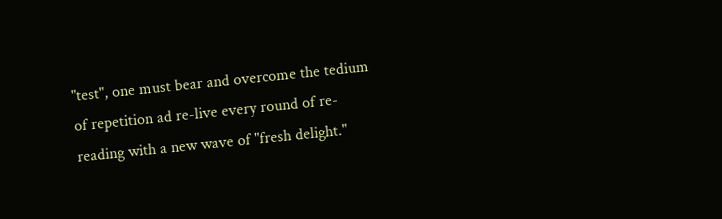"test", one must bear and overcome the tedium of repetition ad re-live every round of re-reading with a new wave of "fresh delight."